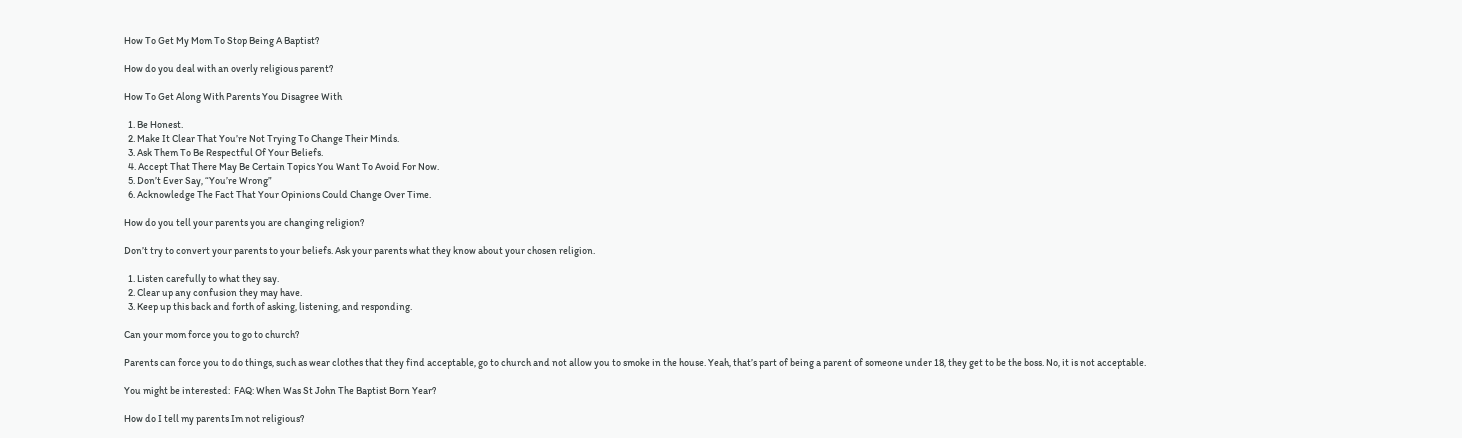How To Get My Mom To Stop Being A Baptist?

How do you deal with an overly religious parent?

How To Get Along With Parents You Disagree With

  1. Be Honest.
  2. Make It Clear That You’re Not Trying To Change Their Minds.
  3. Ask Them To Be Respectful Of Your Beliefs.
  4. Accept That There May Be Certain Topics You Want To Avoid For Now.
  5. Don’t Ever Say, “You’re Wrong”
  6. Acknowledge The Fact That Your Opinions Could Change Over Time.

How do you tell your parents you are changing religion?

Don’t try to convert your parents to your beliefs. Ask your parents what they know about your chosen religion.

  1. Listen carefully to what they say.
  2. Clear up any confusion they may have.
  3. Keep up this back and forth of asking, listening, and responding.

Can your mom force you to go to church?

Parents can force you to do things, such as wear clothes that they find acceptable, go to church and not allow you to smoke in the house. Yeah, that’s part of being a parent of someone under 18, they get to be the boss. No, it is not acceptable.

You might be interested:  FAQ: When Was St John The Baptist Born Year?

How do I tell my parents Im not religious?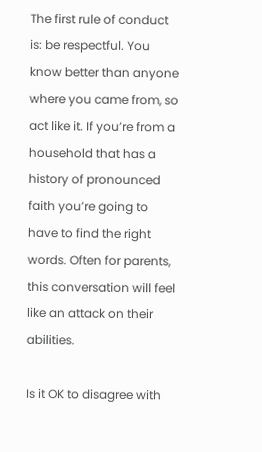The first rule of conduct is: be respectful. You know better than anyone where you came from, so act like it. If you’re from a household that has a history of pronounced faith you’re going to have to find the right words. Often for parents, this conversation will feel like an attack on their abilities.

Is it OK to disagree with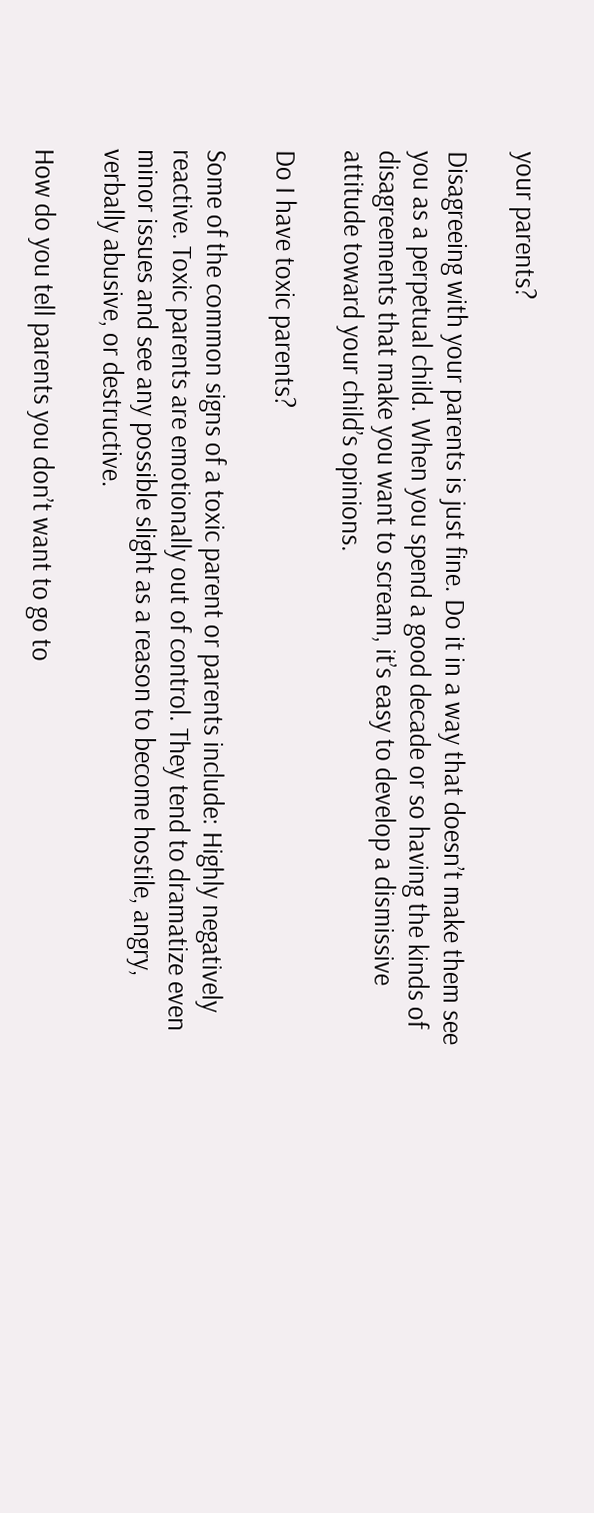your parents?

Disagreeing with your parents is just fine. Do it in a way that doesn’t make them see you as a perpetual child. When you spend a good decade or so having the kinds of disagreements that make you want to scream, it’s easy to develop a dismissive attitude toward your child’s opinions.

Do I have toxic parents?

Some of the common signs of a toxic parent or parents include: Highly negatively reactive. Toxic parents are emotionally out of control. They tend to dramatize even minor issues and see any possible slight as a reason to become hostile, angry, verbally abusive, or destructive.

How do you tell parents you don’t want to go to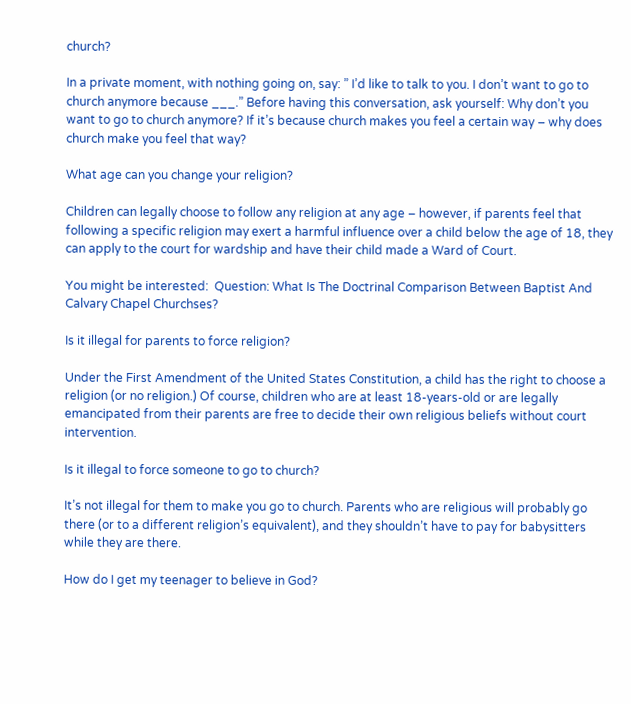church?

In a private moment, with nothing going on, say: ” I’d like to talk to you. I don’t want to go to church anymore because ___.” Before having this conversation, ask yourself: Why don’t you want to go to church anymore? If it’s because church makes you feel a certain way – why does church make you feel that way?

What age can you change your religion?

Children can legally choose to follow any religion at any age – however, if parents feel that following a specific religion may exert a harmful influence over a child below the age of 18, they can apply to the court for wardship and have their child made a Ward of Court.

You might be interested:  Question: What Is The Doctrinal Comparison Between Baptist And Calvary Chapel Churchses?

Is it illegal for parents to force religion?

Under the First Amendment of the United States Constitution, a child has the right to choose a religion (or no religion.) Of course, children who are at least 18-years-old or are legally emancipated from their parents are free to decide their own religious beliefs without court intervention.

Is it illegal to force someone to go to church?

It’s not illegal for them to make you go to church. Parents who are religious will probably go there (or to a different religion’s equivalent), and they shouldn’t have to pay for babysitters while they are there.

How do I get my teenager to believe in God?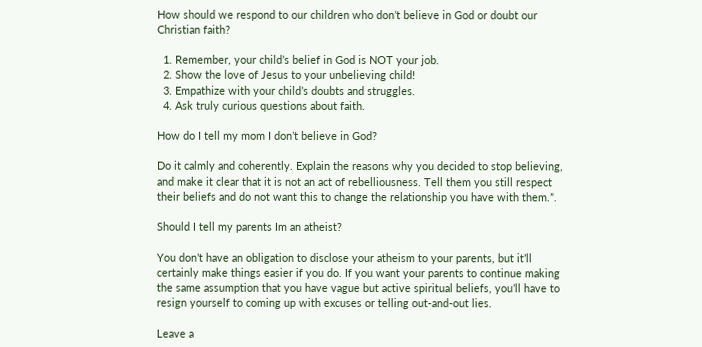How should we respond to our children who don’t believe in God or doubt our Christian faith?

  1. Remember, your child’s belief in God is NOT your job.
  2. Show the love of Jesus to your unbelieving child!
  3. Empathize with your child’s doubts and struggles.
  4. Ask truly curious questions about faith.

How do I tell my mom I don’t believe in God?

Do it calmly and coherently. Explain the reasons why you decided to stop believing, and make it clear that it is not an act of rebelliousness. Tell them you still respect their beliefs and do not want this to change the relationship you have with them.”.

Should I tell my parents Im an atheist?

You don’t have an obligation to disclose your atheism to your parents, but it’ll certainly make things easier if you do. If you want your parents to continue making the same assumption that you have vague but active spiritual beliefs, you’ll have to resign yourself to coming up with excuses or telling out-and-out lies.

Leave a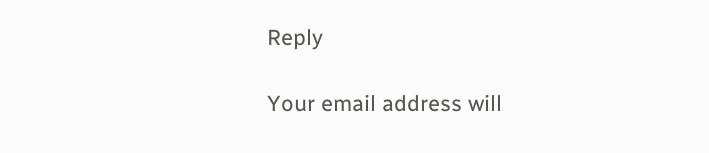Reply

Your email address will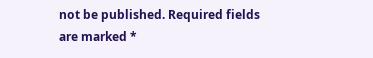not be published. Required fields are marked *